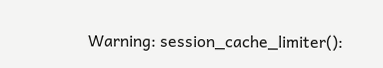Warning: session_cache_limiter():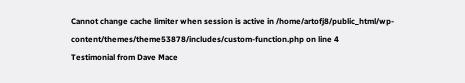Cannot change cache limiter when session is active in /home/artofj8/public_html/wp-content/themes/theme53878/includes/custom-function.php on line 4
Testimonial from Dave Mace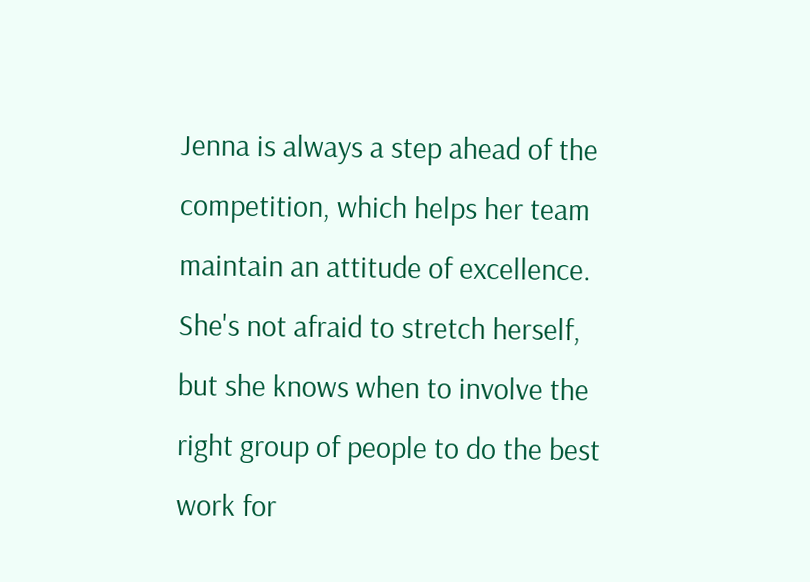Jenna is always a step ahead of the competition, which helps her team maintain an attitude of excellence. She's not afraid to stretch herself, but she knows when to involve the right group of people to do the best work for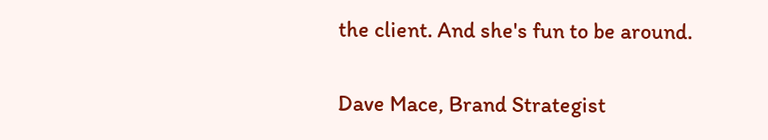the client. And she's fun to be around.

Dave Mace, Brand Strategist